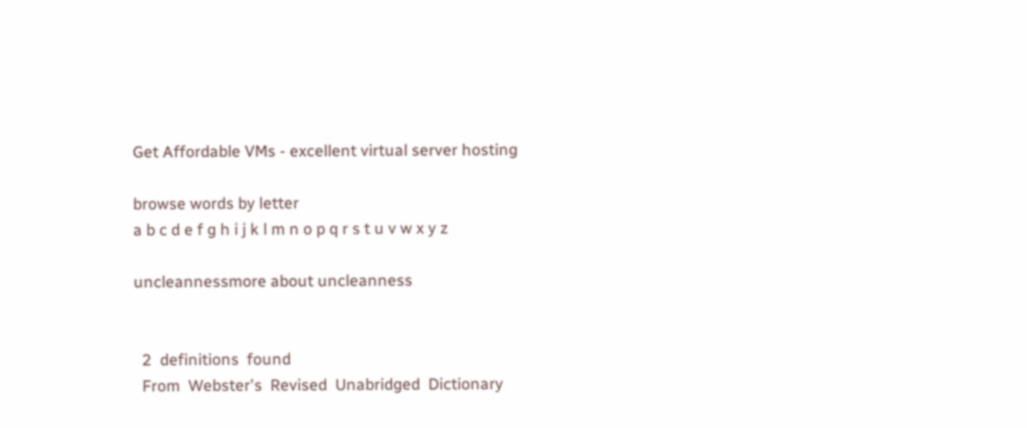Get Affordable VMs - excellent virtual server hosting

browse words by letter
a b c d e f g h i j k l m n o p q r s t u v w x y z

uncleannessmore about uncleanness


  2  definitions  found
  From  Webster's  Revised  Unabridged  Dictionary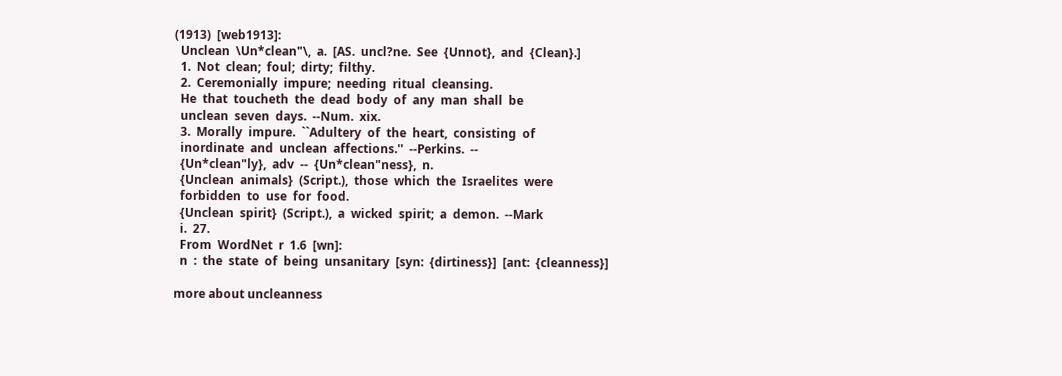(1913)  [web1913]:
  Unclean  \Un*clean"\,  a.  [AS.  uncl?ne.  See  {Unnot},  and  {Clean}.]
  1.  Not  clean;  foul;  dirty;  filthy.
  2.  Ceremonially  impure;  needing  ritual  cleansing.
  He  that  toucheth  the  dead  body  of  any  man  shall  be
  unclean  seven  days.  --Num.  xix.
  3.  Morally  impure.  ``Adultery  of  the  heart,  consisting  of
  inordinate  and  unclean  affections.''  --Perkins.  --
  {Un*clean"ly},  adv  --  {Un*clean"ness},  n.
  {Unclean  animals}  (Script.),  those  which  the  Israelites  were
  forbidden  to  use  for  food.
  {Unclean  spirit}  (Script.),  a  wicked  spirit;  a  demon.  --Mark
  i.  27.
  From  WordNet  r  1.6  [wn]:
  n  :  the  state  of  being  unsanitary  [syn:  {dirtiness}]  [ant:  {cleanness}]

more about uncleanness